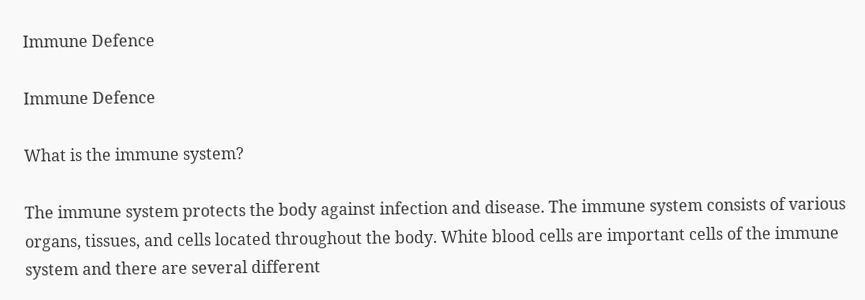Immune Defence

Immune Defence

What is the immune system?

The immune system protects the body against infection and disease. The immune system consists of various organs, tissues, and cells located throughout the body. White blood cells are important cells of the immune system and there are several different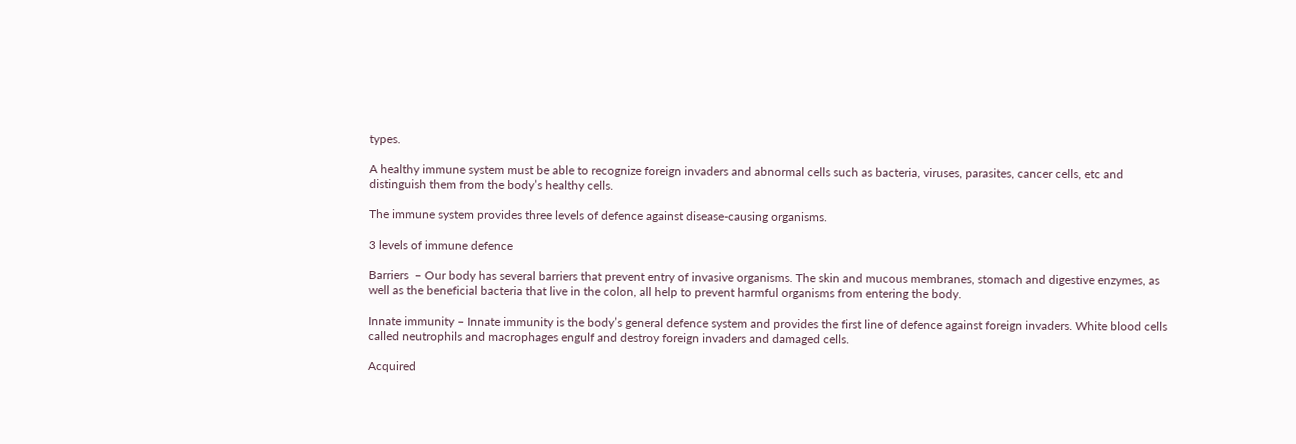types.

A healthy immune system must be able to recognize foreign invaders and abnormal cells such as bacteria, viruses, parasites, cancer cells, etc and distinguish them from the body’s healthy cells.

The immune system provides three levels of defence against disease-causing organisms.

3 levels of immune defence

Barriers  – Our body has several barriers that prevent entry of invasive organisms. The skin and mucous membranes, stomach and digestive enzymes, as well as the beneficial bacteria that live in the colon, all help to prevent harmful organisms from entering the body.

Innate immunity – Innate immunity is the body’s general defence system and provides the first line of defence against foreign invaders. White blood cells called neutrophils and macrophages engulf and destroy foreign invaders and damaged cells.

Acquired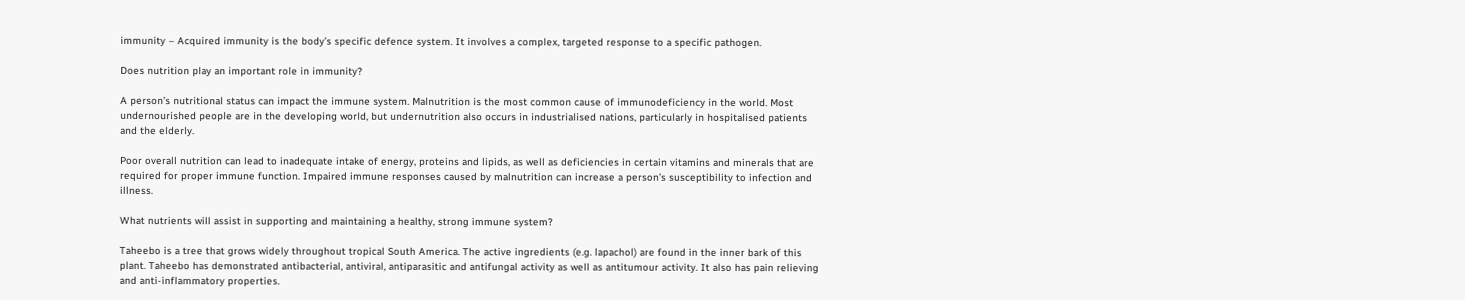immunity – Acquired immunity is the body’s specific defence system. It involves a complex, targeted response to a specific pathogen.

Does nutrition play an important role in immunity?

A person’s nutritional status can impact the immune system. Malnutrition is the most common cause of immunodeficiency in the world. Most undernourished people are in the developing world, but undernutrition also occurs in industrialised nations, particularly in hospitalised patients and the elderly.

Poor overall nutrition can lead to inadequate intake of energy, proteins and lipids, as well as deficiencies in certain vitamins and minerals that are required for proper immune function. Impaired immune responses caused by malnutrition can increase a person’s susceptibility to infection and illness.

What nutrients will assist in supporting and maintaining a healthy, strong immune system?

Taheebo is a tree that grows widely throughout tropical South America. The active ingredients (e.g. lapachol) are found in the inner bark of this plant. Taheebo has demonstrated antibacterial, antiviral, antiparasitic and antifungal activity as well as antitumour activity. It also has pain relieving and anti-inflammatory properties.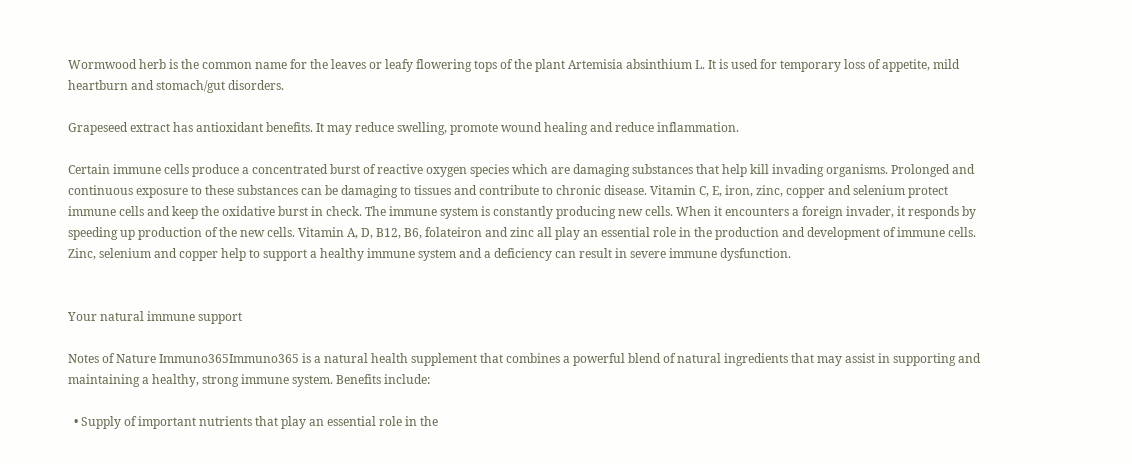Wormwood herb is the common name for the leaves or leafy flowering tops of the plant Artemisia absinthium L. It is used for temporary loss of appetite, mild heartburn and stomach/gut disorders.

Grapeseed extract has antioxidant benefits. It may reduce swelling, promote wound healing and reduce inflammation.

Certain immune cells produce a concentrated burst of reactive oxygen species which are damaging substances that help kill invading organisms. Prolonged and continuous exposure to these substances can be damaging to tissues and contribute to chronic disease. Vitamin C, E, iron, zinc, copper and selenium protect immune cells and keep the oxidative burst in check. The immune system is constantly producing new cells. When it encounters a foreign invader, it responds by speeding up production of the new cells. Vitamin A, D, B12, B6, folateiron and zinc all play an essential role in the production and development of immune cells. Zinc, selenium and copper help to support a healthy immune system and a deficiency can result in severe immune dysfunction.


Your natural immune support

Notes of Nature Immuno365Immuno365 is a natural health supplement that combines a powerful blend of natural ingredients that may assist in supporting and maintaining a healthy, strong immune system. Benefits include:

  • Supply of important nutrients that play an essential role in the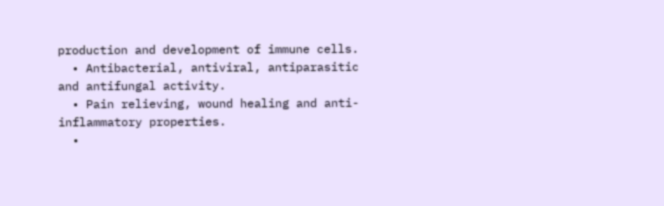production and development of immune cells.
  • Antibacterial, antiviral, antiparasitic and antifungal activity.
  • Pain relieving, wound healing and anti-inflammatory properties.
  •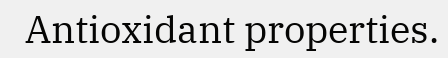Antioxidant properties.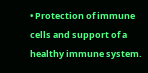• Protection of immune cells and support of a healthy immune system.